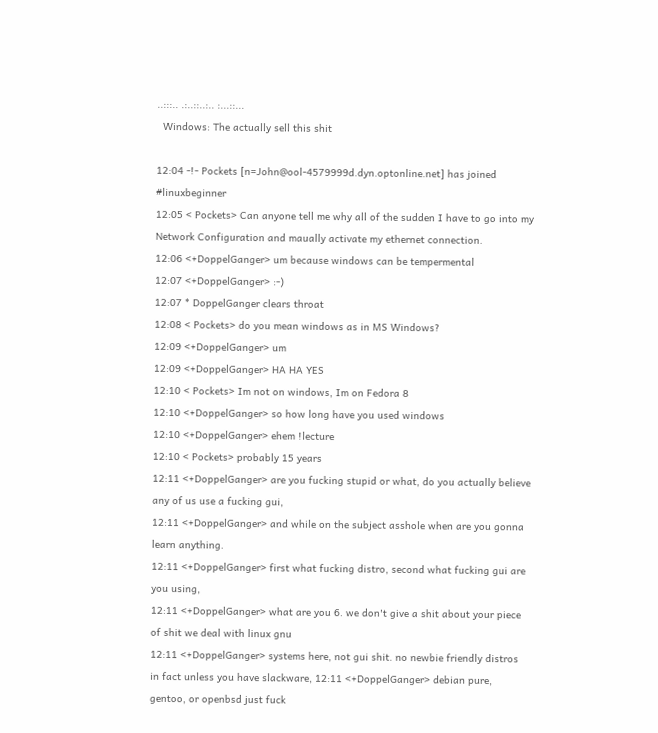..:::.. .:..::..:.. :...::...
  Windows: The actually sell this shit

12:04 -!- Pockets [n=John@ool-4579999d.dyn.optonline.net] has joined #linuxbeginner
12:05 < Pockets> Can anyone tell me why all of the sudden I have to go into my Network Configuration and maually activate my ethernet connection.
12:06 <+DoppelGanger> um because windows can be tempermental
12:07 <+DoppelGanger> :-)
12:07 * DoppelGanger clears throat
12:08 < Pockets> do you mean windows as in MS Windows?
12:09 <+DoppelGanger> um
12:09 <+DoppelGanger> HA HA YES
12:10 < Pockets> Im not on windows, Im on Fedora 8
12:10 <+DoppelGanger> so how long have you used windows
12:10 <+DoppelGanger> ehem !lecture
12:10 < Pockets> probably 15 years
12:11 <+DoppelGanger> are you fucking stupid or what, do you actually believe any of us use a fucking gui,
12:11 <+DoppelGanger> and while on the subject asshole when are you gonna learn anything.
12:11 <+DoppelGanger> first what fucking distro, second what fucking gui are you using,
12:11 <+DoppelGanger> what are you 6. we don't give a shit about your piece of shit we deal with linux gnu
12:11 <+DoppelGanger> systems here, not gui shit. no newbie friendly distros in fact unless you have slackware, 12:11 <+DoppelGanger> debian pure, gentoo, or openbsd just fuck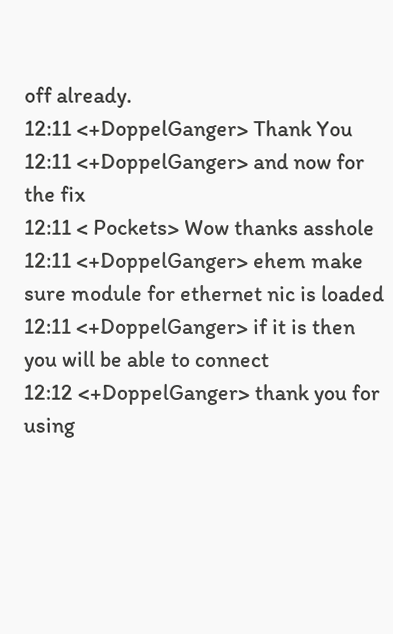off already.
12:11 <+DoppelGanger> Thank You
12:11 <+DoppelGanger> and now for the fix
12:11 < Pockets> Wow thanks asshole
12:11 <+DoppelGanger> ehem make sure module for ethernet nic is loaded
12:11 <+DoppelGanger> if it is then you will be able to connect
12:12 <+DoppelGanger> thank you for using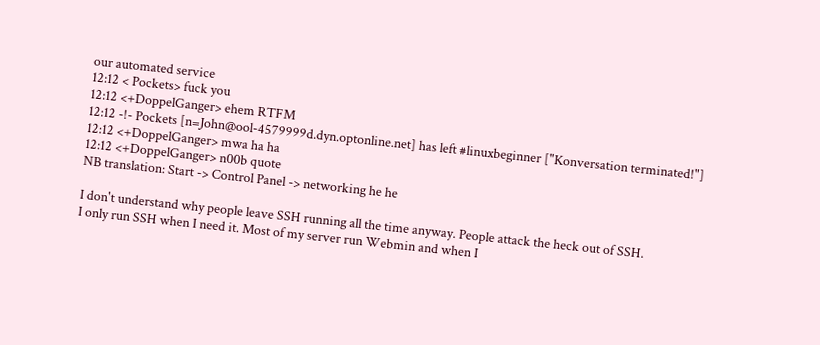our automated service
12:12 < Pockets> fuck you
12:12 <+DoppelGanger> ehem RTFM
12:12 -!- Pockets [n=John@ool-4579999d.dyn.optonline.net] has left #linuxbeginner ["Konversation terminated!"]
12:12 <+DoppelGanger> mwa ha ha
12:12 <+DoppelGanger> n00b quote
NB translation: Start -> Control Panel -> networking he he

I don't understand why people leave SSH running all the time anyway. People attack the heck out of SSH.
I only run SSH when I need it. Most of my server run Webmin and when I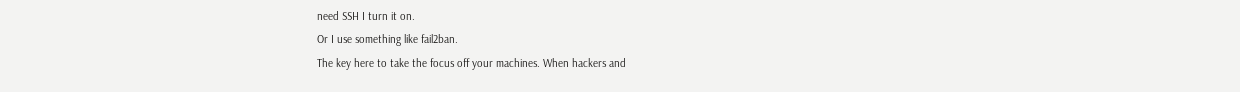need SSH I turn it on.
Or I use something like fail2ban.
The key here to take the focus off your machines. When hackers and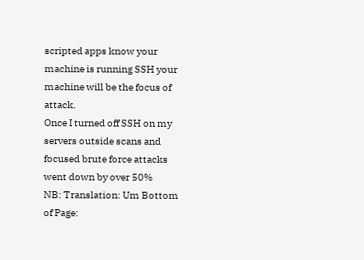scripted apps know your machine is running SSH your machine will be the focus of attack.
Once I turned off SSH on my servers outside scans and focused brute force attacks went down by over 50%
NB: Translation: Um Bottom of Page: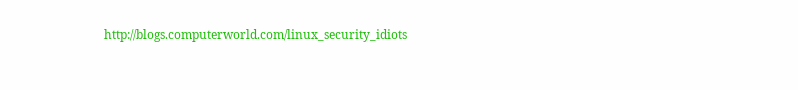http://blogs.computerworld.com/linux_security_idiots